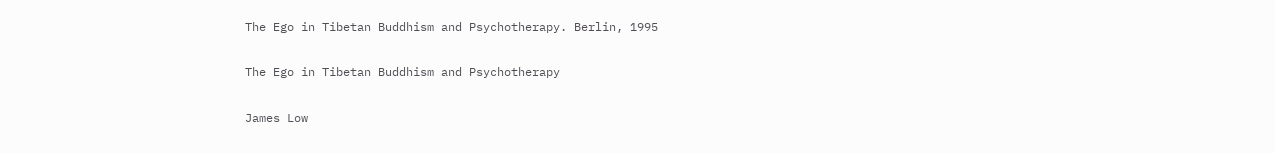The Ego in Tibetan Buddhism and Psychotherapy. Berlin, 1995

The Ego in Tibetan Buddhism and Psychotherapy

James Low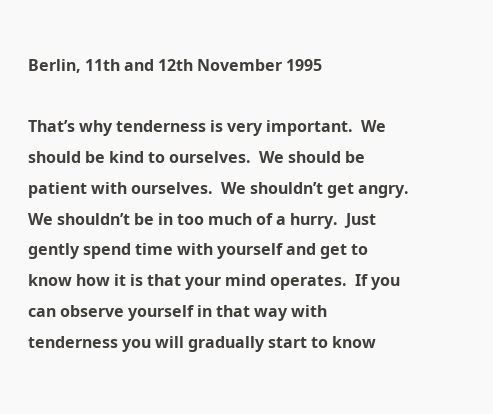Berlin, 11th and 12th November 1995

That’s why tenderness is very important.  We should be kind to ourselves.  We should be patient with ourselves.  We shouldn’t get angry.  We shouldn’t be in too much of a hurry.  Just gently spend time with yourself and get to know how it is that your mind operates.  If you can observe yourself in that way with tenderness you will gradually start to know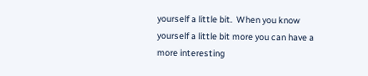yourself a little bit.  When you know yourself a little bit more you can have a more interesting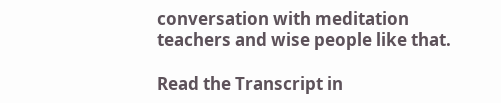conversation with meditation teachers and wise people like that.

Read the Transcript in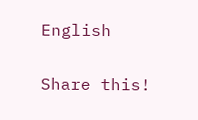English

Share this!